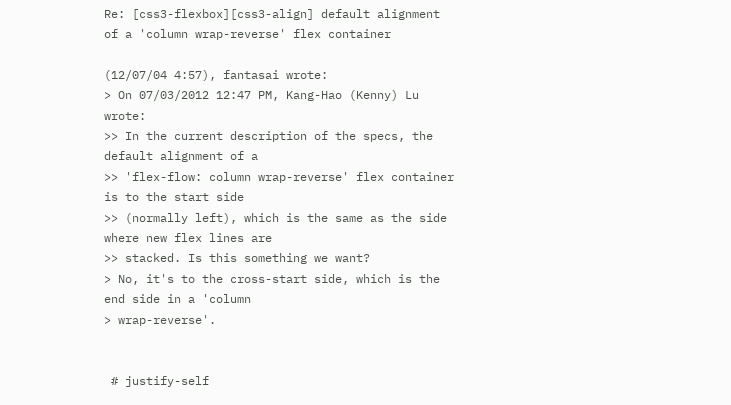Re: [css3-flexbox][css3-align] default alignment of a 'column wrap-reverse' flex container

(12/07/04 4:57), fantasai wrote:
> On 07/03/2012 12:47 PM, Kang-Hao (Kenny) Lu wrote:
>> In the current description of the specs, the default alignment of a
>> 'flex-flow: column wrap-reverse' flex container is to the start side
>> (normally left), which is the same as the side where new flex lines are
>> stacked. Is this something we want?
> No, it's to the cross-start side, which is the end side in a 'column
> wrap-reverse'.


 # justify-self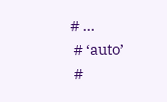# ...
 # ‘auto’
 #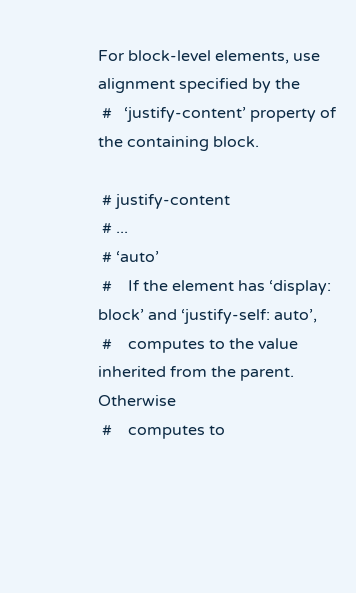For block-level elements, use alignment specified by the
 #   ‘justify-content’ property of the containing block.

 # justify-content
 # ...
 # ‘auto’
 #    If the element has ‘display: block’ and ‘justify-self: auto’,
 #    computes to the value inherited from the parent. Otherwise
 #    computes to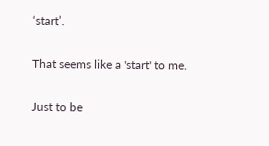‘start’.

That seems like a 'start' to me.

Just to be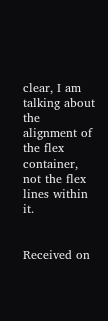clear, I am talking about the alignment of the flex
container, not the flex lines within it.


Received on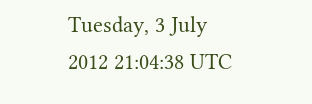Tuesday, 3 July 2012 21:04:38 UTC